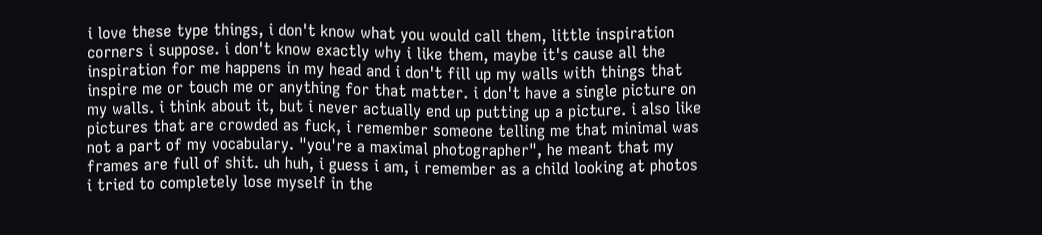i love these type things, i don't know what you would call them, little inspiration corners i suppose. i don't know exactly why i like them, maybe it's cause all the inspiration for me happens in my head and i don't fill up my walls with things that inspire me or touch me or anything for that matter. i don't have a single picture on my walls. i think about it, but i never actually end up putting up a picture. i also like pictures that are crowded as fuck, i remember someone telling me that minimal was not a part of my vocabulary. "you're a maximal photographer", he meant that my frames are full of shit. uh huh, i guess i am, i remember as a child looking at photos i tried to completely lose myself in the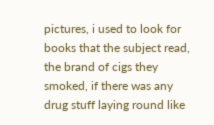pictures, i used to look for books that the subject read, the brand of cigs they smoked, if there was any drug stuff laying round like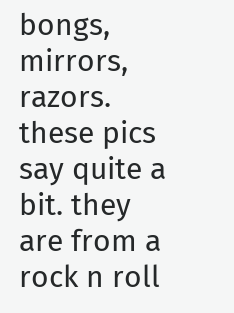bongs, mirrors, razors. these pics say quite a bit. they are from a rock n roll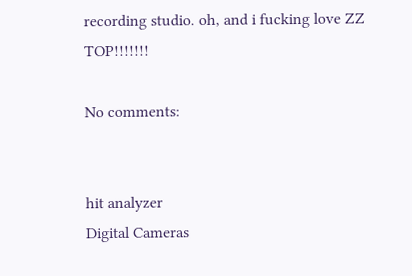recording studio. oh, and i fucking love ZZ TOP!!!!!!!

No comments:


hit analyzer
Digital Cameras